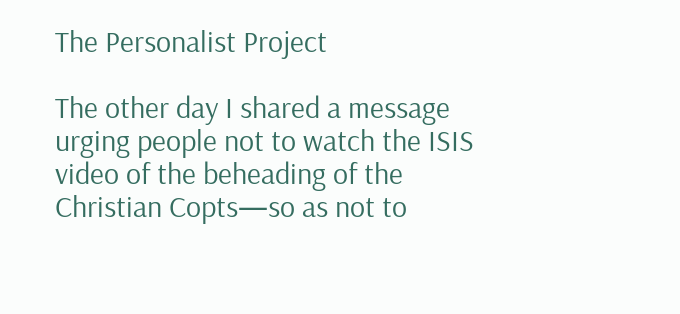The Personalist Project

The other day I shared a message urging people not to watch the ISIS video of the beheading of the Christian Copts—so as not to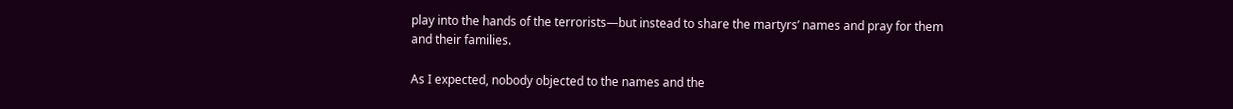play into the hands of the terrorists—but instead to share the martyrs’ names and pray for them and their families.

As I expected, nobody objected to the names and the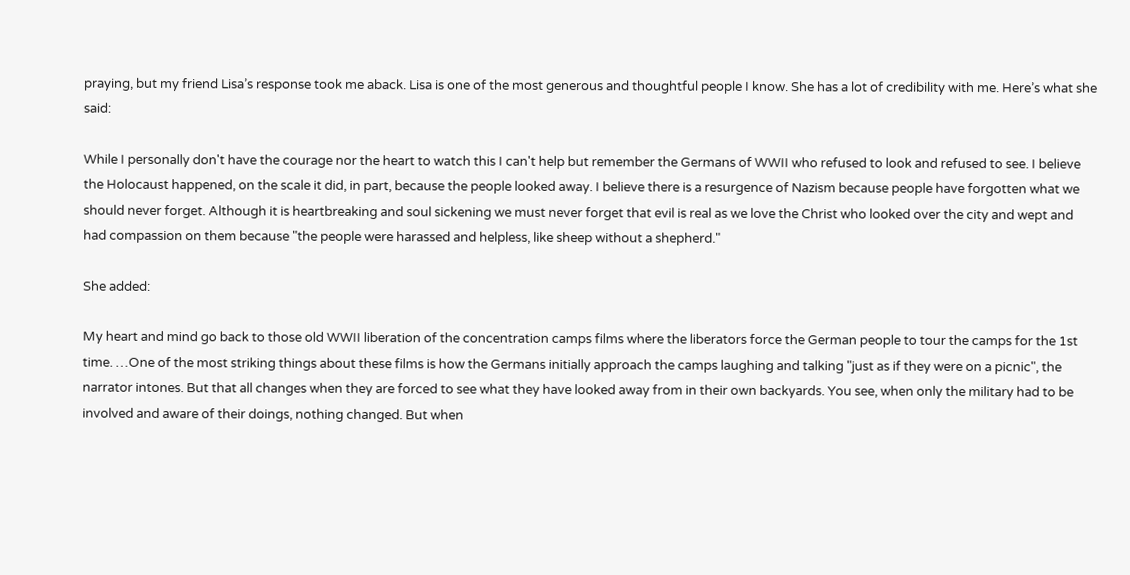praying, but my friend Lisa’s response took me aback. Lisa is one of the most generous and thoughtful people I know. She has a lot of credibility with me. Here’s what she said:

While I personally don't have the courage nor the heart to watch this I can't help but remember the Germans of WWII who refused to look and refused to see. I believe the Holocaust happened, on the scale it did, in part, because the people looked away. I believe there is a resurgence of Nazism because people have forgotten what we should never forget. Although it is heartbreaking and soul sickening we must never forget that evil is real as we love the Christ who looked over the city and wept and had compassion on them because "the people were harassed and helpless, like sheep without a shepherd."

She added:

My heart and mind go back to those old WWII liberation of the concentration camps films where the liberators force the German people to tour the camps for the 1st time. …One of the most striking things about these films is how the Germans initially approach the camps laughing and talking "just as if they were on a picnic", the narrator intones. But that all changes when they are forced to see what they have looked away from in their own backyards. You see, when only the military had to be involved and aware of their doings, nothing changed. But when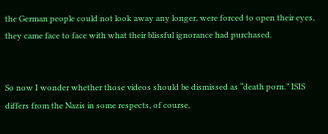the German people could not look away any longer, were forced to open their eyes, they came face to face with what their blissful ignorance had purchased.


So now I wonder whether those videos should be dismissed as “death porn.” ISIS differs from the Nazis in some respects, of course,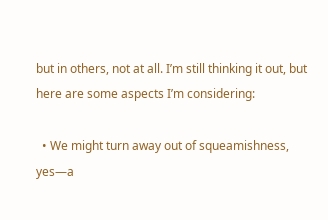but in others, not at all. I’m still thinking it out, but here are some aspects I’m considering:

  • We might turn away out of squeamishness, yes—a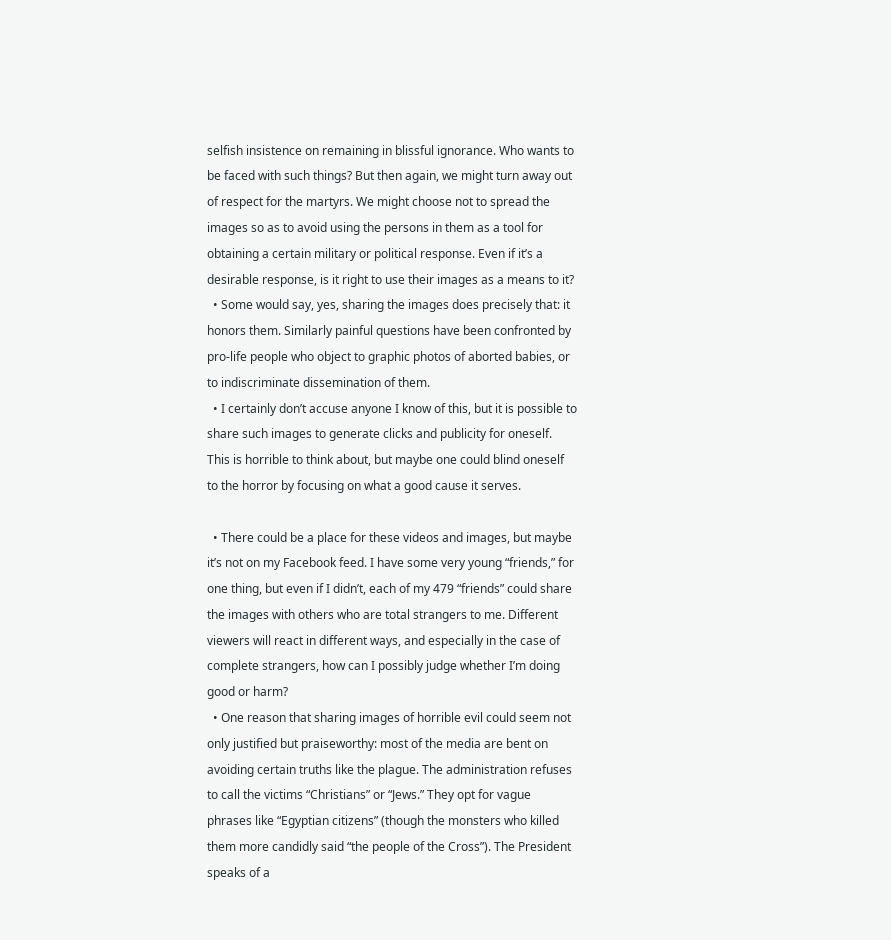selfish insistence on remaining in blissful ignorance. Who wants to be faced with such things? But then again, we might turn away out of respect for the martyrs. We might choose not to spread the images so as to avoid using the persons in them as a tool for obtaining a certain military or political response. Even if it’s a desirable response, is it right to use their images as a means to it?
  • Some would say, yes, sharing the images does precisely that: it honors them. Similarly painful questions have been confronted by pro-life people who object to graphic photos of aborted babies, or to indiscriminate dissemination of them.
  • I certainly don’t accuse anyone I know of this, but it is possible to share such images to generate clicks and publicity for oneself. This is horrible to think about, but maybe one could blind oneself to the horror by focusing on what a good cause it serves.

  • There could be a place for these videos and images, but maybe it’s not on my Facebook feed. I have some very young “friends,” for one thing, but even if I didn’t, each of my 479 “friends” could share the images with others who are total strangers to me. Different viewers will react in different ways, and especially in the case of complete strangers, how can I possibly judge whether I’m doing good or harm?
  • One reason that sharing images of horrible evil could seem not only justified but praiseworthy: most of the media are bent on avoiding certain truths like the plague. The administration refuses to call the victims “Christians” or “Jews.” They opt for vague phrases like “Egyptian citizens” (though the monsters who killed them more candidly said “the people of the Cross”). The President speaks of a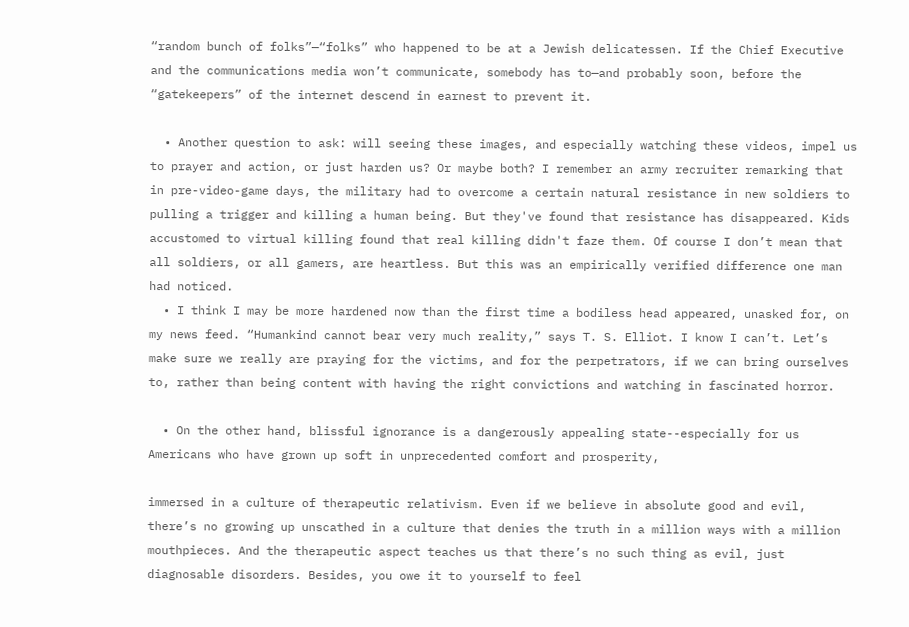“random bunch of folks”—“folks” who happened to be at a Jewish delicatessen. If the Chief Executive and the communications media won’t communicate, somebody has to—and probably soon, before the “gatekeepers” of the internet descend in earnest to prevent it.

  • Another question to ask: will seeing these images, and especially watching these videos, impel us to prayer and action, or just harden us? Or maybe both? I remember an army recruiter remarking that in pre-video-game days, the military had to overcome a certain natural resistance in new soldiers to pulling a trigger and killing a human being. But they've found that resistance has disappeared. Kids accustomed to virtual killing found that real killing didn't faze them. Of course I don’t mean that all soldiers, or all gamers, are heartless. But this was an empirically verified difference one man had noticed.
  • I think I may be more hardened now than the first time a bodiless head appeared, unasked for, on my news feed. “Humankind cannot bear very much reality,” says T. S. Elliot. I know I can’t. Let’s make sure we really are praying for the victims, and for the perpetrators, if we can bring ourselves to, rather than being content with having the right convictions and watching in fascinated horror.

  • On the other hand, blissful ignorance is a dangerously appealing state--especially for us Americans who have grown up soft in unprecedented comfort and prosperity,

immersed in a culture of therapeutic relativism. Even if we believe in absolute good and evil, there’s no growing up unscathed in a culture that denies the truth in a million ways with a million mouthpieces. And the therapeutic aspect teaches us that there’s no such thing as evil, just diagnosable disorders. Besides, you owe it to yourself to feel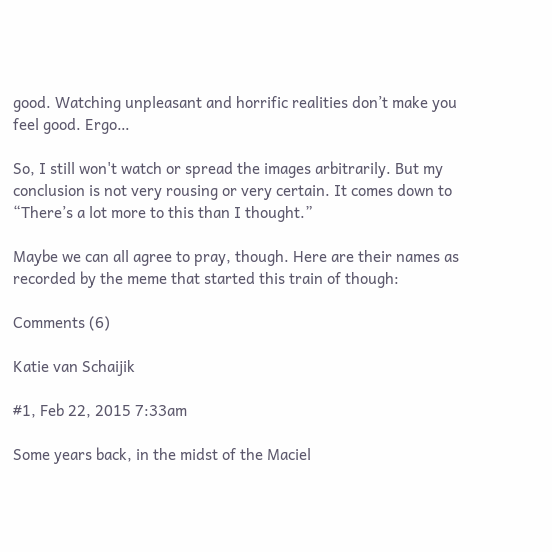good. Watching unpleasant and horrific realities don’t make you feel good. Ergo…

So, I still won't watch or spread the images arbitrarily. But my conclusion is not very rousing or very certain. It comes down to “There’s a lot more to this than I thought.”

Maybe we can all agree to pray, though. Here are their names as recorded by the meme that started this train of though:

Comments (6)

Katie van Schaijik

#1, Feb 22, 2015 7:33am

Some years back, in the midst of the Maciel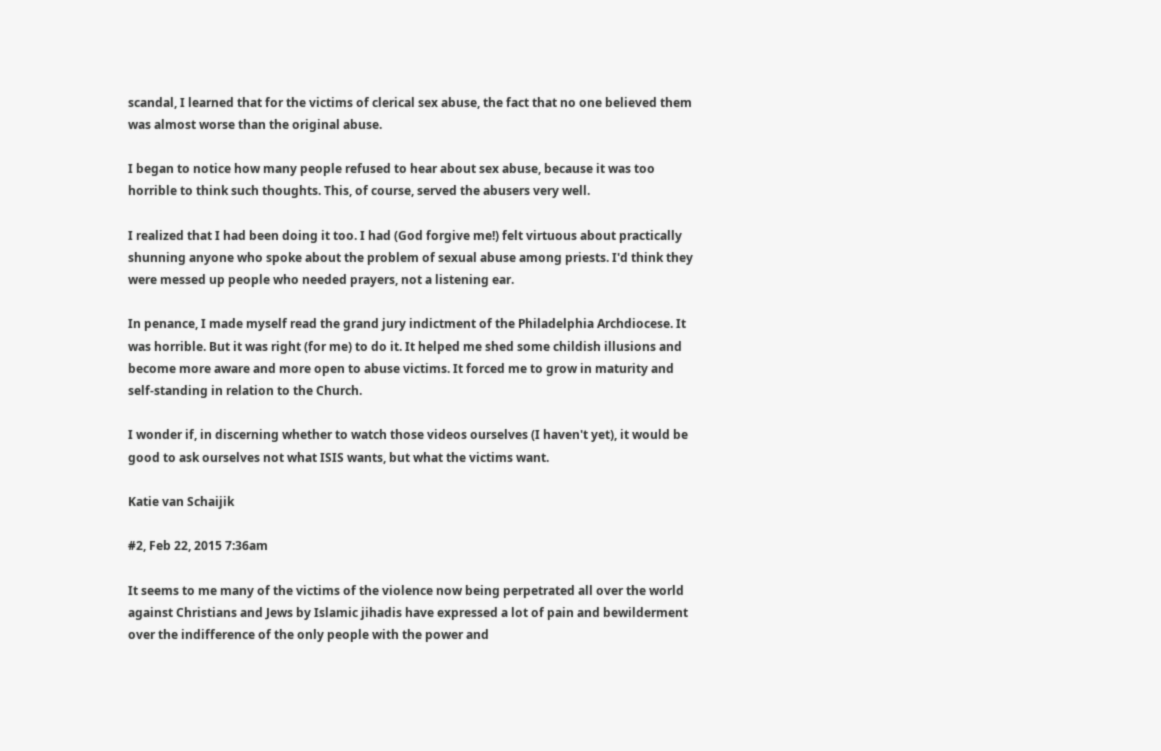scandal, I learned that for the victims of clerical sex abuse, the fact that no one believed them was almost worse than the original abuse.

I began to notice how many people refused to hear about sex abuse, because it was too horrible to think such thoughts. This, of course, served the abusers very well.

I realized that I had been doing it too. I had (God forgive me!) felt virtuous about practically shunning anyone who spoke about the problem of sexual abuse among priests. I'd think they were messed up people who needed prayers, not a listening ear.

In penance, I made myself read the grand jury indictment of the Philadelphia Archdiocese. It was horrible. But it was right (for me) to do it. It helped me shed some childish illusions and become more aware and more open to abuse victims. It forced me to grow in maturity and self-standing in relation to the Church.

I wonder if, in discerning whether to watch those videos ourselves (I haven't yet), it would be good to ask ourselves not what ISIS wants, but what the victims want.

Katie van Schaijik

#2, Feb 22, 2015 7:36am

It seems to me many of the victims of the violence now being perpetrated all over the world against Christians and Jews by Islamic jihadis have expressed a lot of pain and bewilderment over the indifference of the only people with the power and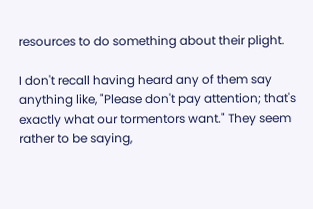resources to do something about their plight.

I don't recall having heard any of them say anything like, "Please don't pay attention; that's exactly what our tormentors want." They seem rather to be saying,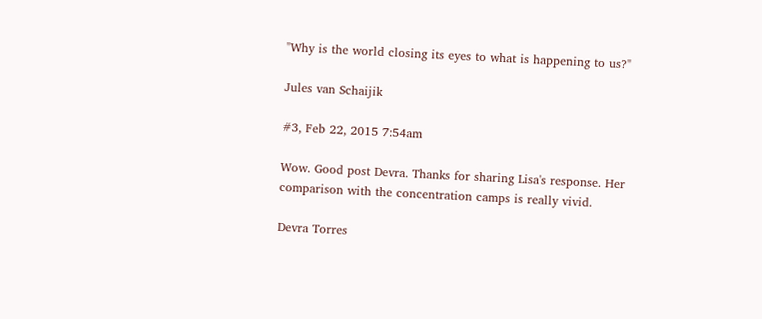"Why is the world closing its eyes to what is happening to us?"

Jules van Schaijik

#3, Feb 22, 2015 7:54am

Wow. Good post Devra. Thanks for sharing Lisa's response. Her comparison with the concentration camps is really vivid.

Devra Torres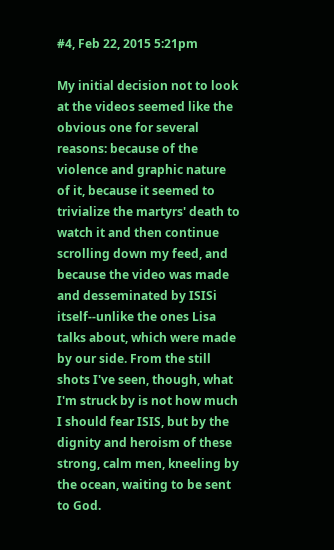#4, Feb 22, 2015 5:21pm

My initial decision not to look at the videos seemed like the obvious one for several reasons: because of the violence and graphic nature of it, because it seemed to trivialize the martyrs' death to watch it and then continue scrolling down my feed, and because the video was made and desseminated by ISISi itself--unlike the ones Lisa talks about, which were made by our side. From the still shots I've seen, though, what I'm struck by is not how much I should fear ISIS, but by the dignity and heroism of these strong, calm men, kneeling by the ocean, waiting to be sent to God.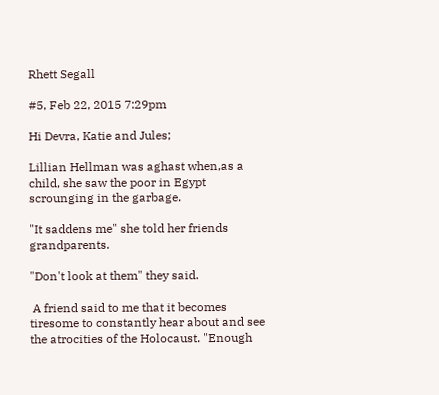Rhett Segall

#5, Feb 22, 2015 7:29pm

Hi Devra, Katie and Jules;

Lillian Hellman was aghast when,as a child, she saw the poor in Egypt scrounging in the garbage.

"It saddens me" she told her friends grandparents.

"Don't look at them" they said.

 A friend said to me that it becomes tiresome to constantly hear about and see the atrocities of the Holocaust. "Enough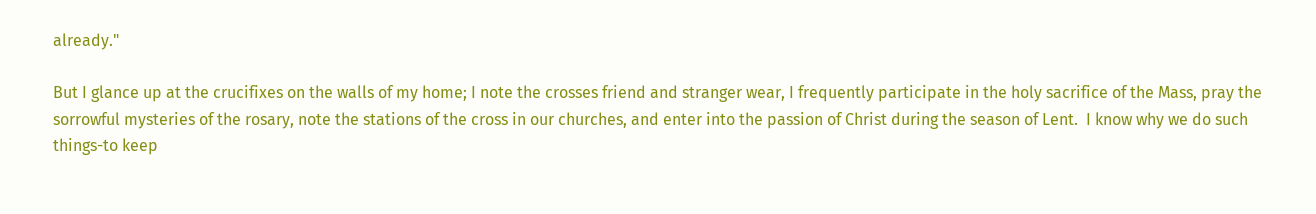already."

But I glance up at the crucifixes on the walls of my home; I note the crosses friend and stranger wear, I frequently participate in the holy sacrifice of the Mass, pray the sorrowful mysteries of the rosary, note the stations of the cross in our churches, and enter into the passion of Christ during the season of Lent.  I know why we do such things-to keep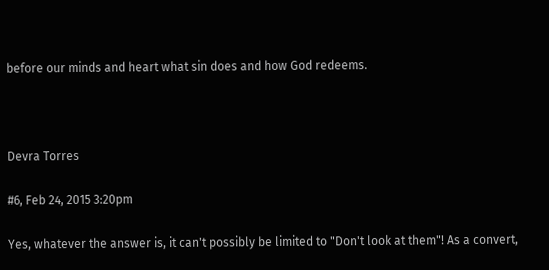before our minds and heart what sin does and how God redeems.



Devra Torres

#6, Feb 24, 2015 3:20pm

Yes, whatever the answer is, it can't possibly be limited to "Don't look at them"! As a convert,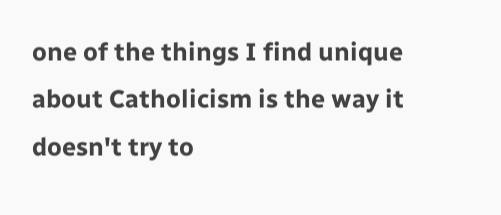one of the things I find unique about Catholicism is the way it doesn't try to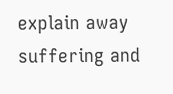explain away suffering and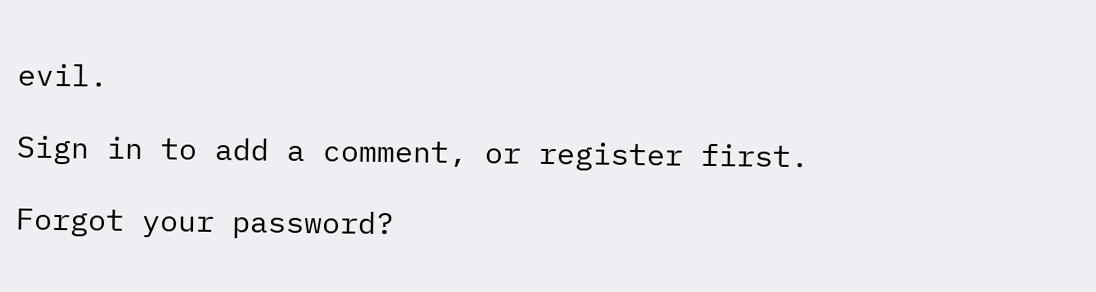evil.

Sign in to add a comment, or register first.

Forgot your password?